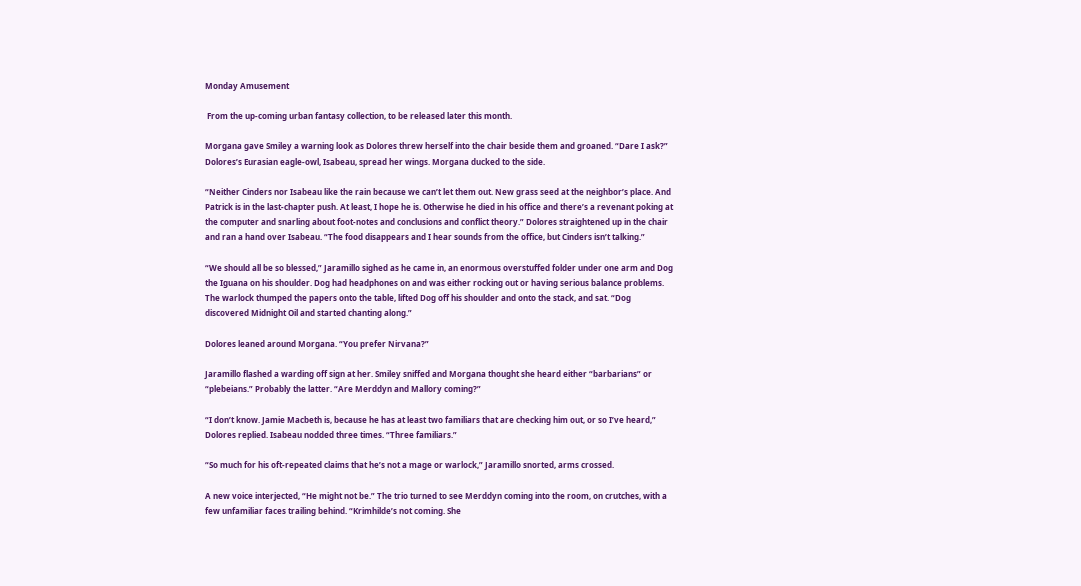Monday Amusement

 From the up-coming urban fantasy collection, to be released later this month.

Morgana gave Smiley a warning look as Dolores threw herself into the chair beside them and groaned. “Dare I ask?” Dolores’s Eurasian eagle-owl, Isabeau, spread her wings. Morgana ducked to the side.

“Neither Cinders nor Isabeau like the rain because we can’t let them out. New grass seed at the neighbor’s place. And Patrick is in the last-chapter push. At least, I hope he is. Otherwise he died in his office and there’s a revenant poking at the computer and snarling about foot-notes and conclusions and conflict theory.” Dolores straightened up in the chair and ran a hand over Isabeau. “The food disappears and I hear sounds from the office, but Cinders isn’t talking.”

“We should all be so blessed,” Jaramillo sighed as he came in, an enormous overstuffed folder under one arm and Dog the Iguana on his shoulder. Dog had headphones on and was either rocking out or having serious balance problems. The warlock thumped the papers onto the table, lifted Dog off his shoulder and onto the stack, and sat. “Dog discovered Midnight Oil and started chanting along.”

Dolores leaned around Morgana. “You prefer Nirvana?”

Jaramillo flashed a warding off sign at her. Smiley sniffed and Morgana thought she heard either “barbarians” or “plebeians.” Probably the latter. “Are Merddyn and Mallory coming?”

“I don’t know. Jamie Macbeth is, because he has at least two familiars that are checking him out, or so I’ve heard,” Dolores replied. Isabeau nodded three times. “Three familiars.”

“So much for his oft-repeated claims that he’s not a mage or warlock,” Jaramillo snorted, arms crossed.

A new voice interjected, “He might not be.” The trio turned to see Merddyn coming into the room, on crutches, with a few unfamiliar faces trailing behind. “Krimhilde’s not coming. She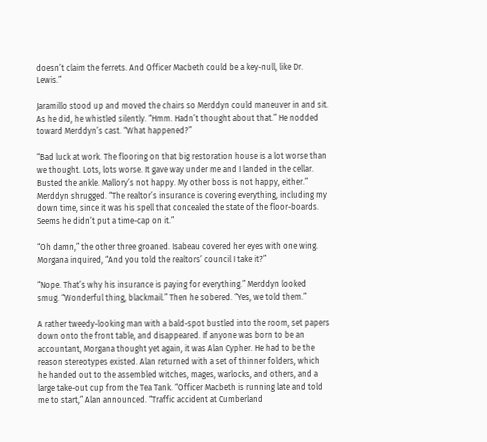doesn’t claim the ferrets. And Officer Macbeth could be a key-null, like Dr. Lewis.”

Jaramillo stood up and moved the chairs so Merddyn could maneuver in and sit. As he did, he whistled silently. “Hmm. Hadn’t thought about that.” He nodded toward Merddyn’s cast. “What happened?”

“Bad luck at work. The flooring on that big restoration house is a lot worse than we thought. Lots, lots worse. It gave way under me and I landed in the cellar. Busted the ankle. Mallory’s not happy. My other boss is not happy, either.” Merddyn shrugged. “The realtor’s insurance is covering everything, including my down time, since it was his spell that concealed the state of the floor-boards. Seems he didn’t put a time-cap on it.”

“Oh damn,” the other three groaned. Isabeau covered her eyes with one wing. Morgana inquired, “And you told the realtors’ council I take it?”

“Nope. That’s why his insurance is paying for everything.” Merddyn looked smug. “Wonderful thing, blackmail.” Then he sobered. “Yes, we told them.”

A rather tweedy-looking man with a bald-spot bustled into the room, set papers down onto the front table, and disappeared. If anyone was born to be an accountant, Morgana thought yet again, it was Alan Cypher. He had to be the reason stereotypes existed. Alan returned with a set of thinner folders, which he handed out to the assembled witches, mages, warlocks, and others, and a large take-out cup from the Tea Tank. “Officer Macbeth is running late and told me to start,” Alan announced. “Traffic accident at Cumberland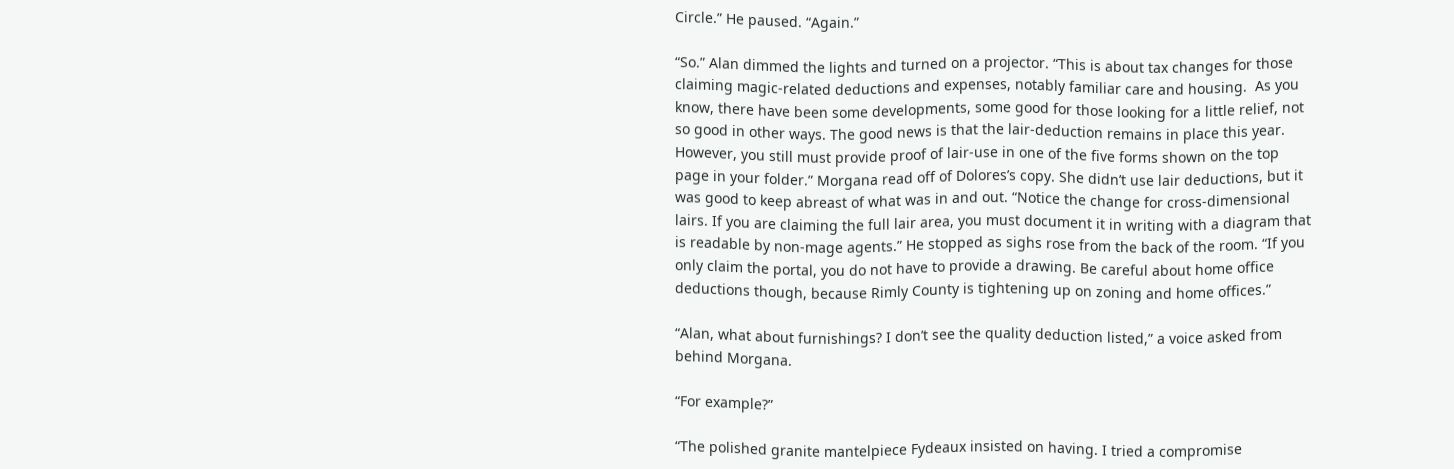Circle.” He paused. “Again.”

“So.” Alan dimmed the lights and turned on a projector. “This is about tax changes for those claiming magic-related deductions and expenses, notably familiar care and housing.  As you know, there have been some developments, some good for those looking for a little relief, not so good in other ways. The good news is that the lair-deduction remains in place this year. However, you still must provide proof of lair-use in one of the five forms shown on the top page in your folder.” Morgana read off of Dolores’s copy. She didn’t use lair deductions, but it was good to keep abreast of what was in and out. “Notice the change for cross-dimensional lairs. If you are claiming the full lair area, you must document it in writing with a diagram that is readable by non-mage agents.” He stopped as sighs rose from the back of the room. “If you only claim the portal, you do not have to provide a drawing. Be careful about home office deductions though, because Rimly County is tightening up on zoning and home offices.”

“Alan, what about furnishings? I don’t see the quality deduction listed,” a voice asked from behind Morgana.

“For example?”

“The polished granite mantelpiece Fydeaux insisted on having. I tried a compromise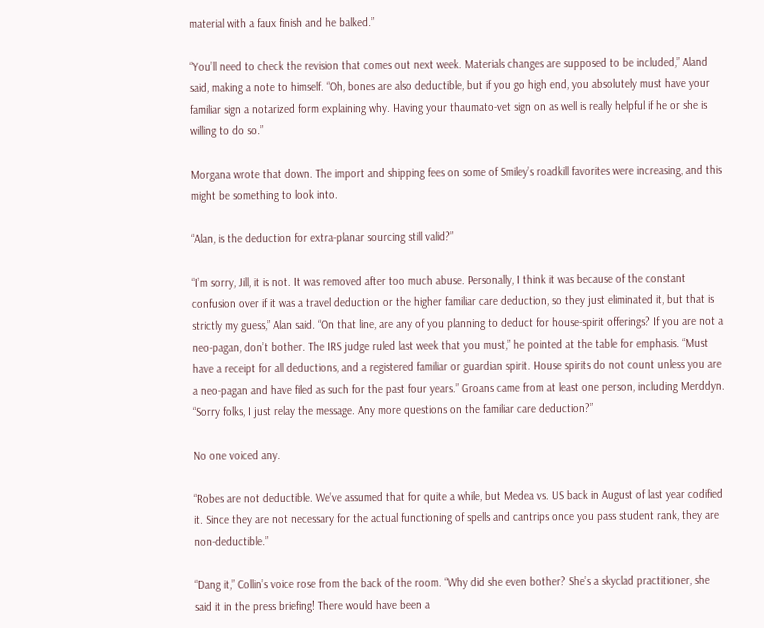material with a faux finish and he balked.”

“You’ll need to check the revision that comes out next week. Materials changes are supposed to be included,” Aland said, making a note to himself. “Oh, bones are also deductible, but if you go high end, you absolutely must have your familiar sign a notarized form explaining why. Having your thaumato-vet sign on as well is really helpful if he or she is willing to do so.”

Morgana wrote that down. The import and shipping fees on some of Smiley’s roadkill favorites were increasing, and this might be something to look into.

“Alan, is the deduction for extra-planar sourcing still valid?”

“I’m sorry, Jill, it is not. It was removed after too much abuse. Personally, I think it was because of the constant confusion over if it was a travel deduction or the higher familiar care deduction, so they just eliminated it, but that is strictly my guess,” Alan said. “On that line, are any of you planning to deduct for house-spirit offerings? If you are not a neo-pagan, don’t bother. The IRS judge ruled last week that you must,” he pointed at the table for emphasis. “Must have a receipt for all deductions, and a registered familiar or guardian spirit. House spirits do not count unless you are a neo-pagan and have filed as such for the past four years.” Groans came from at least one person, including Merddyn. “Sorry folks, I just relay the message. Any more questions on the familiar care deduction?”

No one voiced any.

“Robes are not deductible. We’ve assumed that for quite a while, but Medea vs. US back in August of last year codified it. Since they are not necessary for the actual functioning of spells and cantrips once you pass student rank, they are non-deductible.”

“Dang it,” Collin’s voice rose from the back of the room. “Why did she even bother? She’s a skyclad practitioner, she said it in the press briefing! There would have been a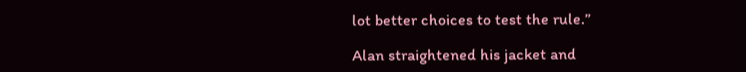lot better choices to test the rule.”

Alan straightened his jacket and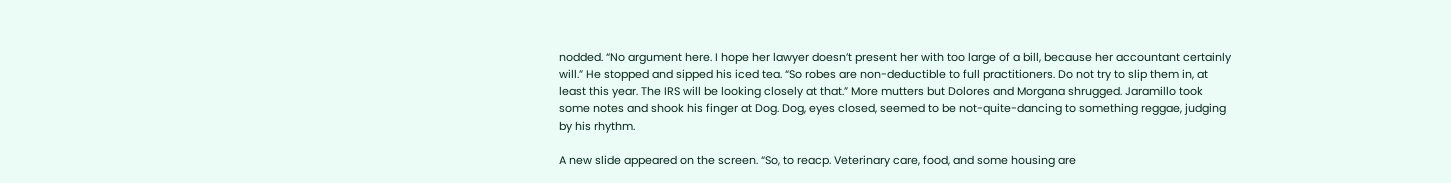nodded. “No argument here. I hope her lawyer doesn’t present her with too large of a bill, because her accountant certainly will.” He stopped and sipped his iced tea. “So robes are non-deductible to full practitioners. Do not try to slip them in, at least this year. The IRS will be looking closely at that.” More mutters but Dolores and Morgana shrugged. Jaramillo took some notes and shook his finger at Dog. Dog, eyes closed, seemed to be not-quite-dancing to something reggae, judging by his rhythm.

A new slide appeared on the screen. “So, to reacp. Veterinary care, food, and some housing are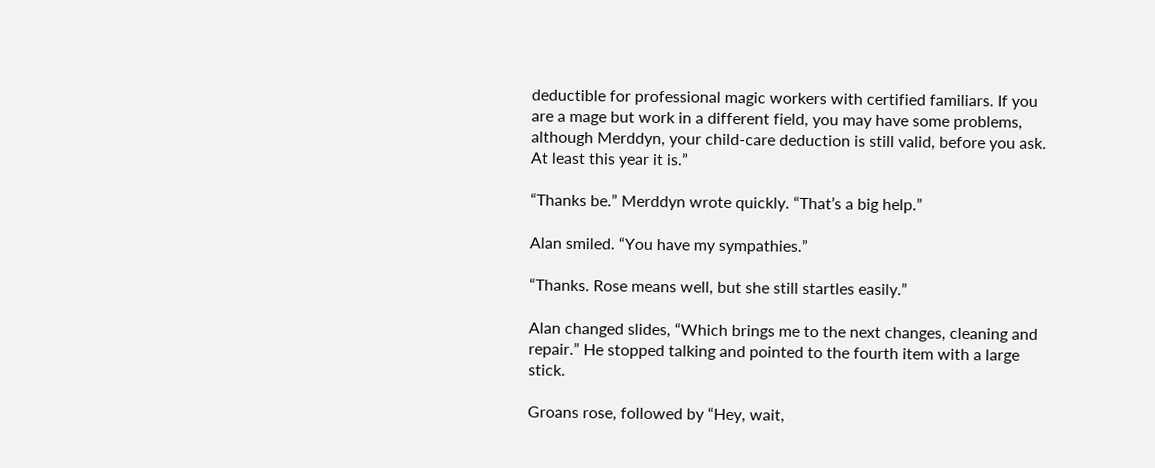deductible for professional magic workers with certified familiars. If you are a mage but work in a different field, you may have some problems, although Merddyn, your child-care deduction is still valid, before you ask. At least this year it is.”

“Thanks be.” Merddyn wrote quickly. “That’s a big help.”

Alan smiled. “You have my sympathies.”

“Thanks. Rose means well, but she still startles easily.”

Alan changed slides, “Which brings me to the next changes, cleaning and repair.” He stopped talking and pointed to the fourth item with a large stick.

Groans rose, followed by “Hey, wait,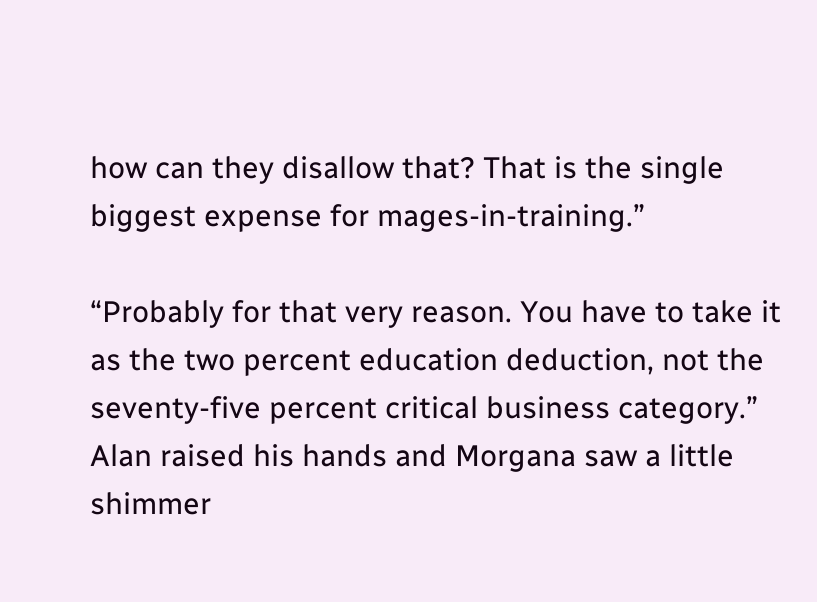how can they disallow that? That is the single biggest expense for mages-in-training.”

“Probably for that very reason. You have to take it as the two percent education deduction, not the seventy-five percent critical business category.” Alan raised his hands and Morgana saw a little shimmer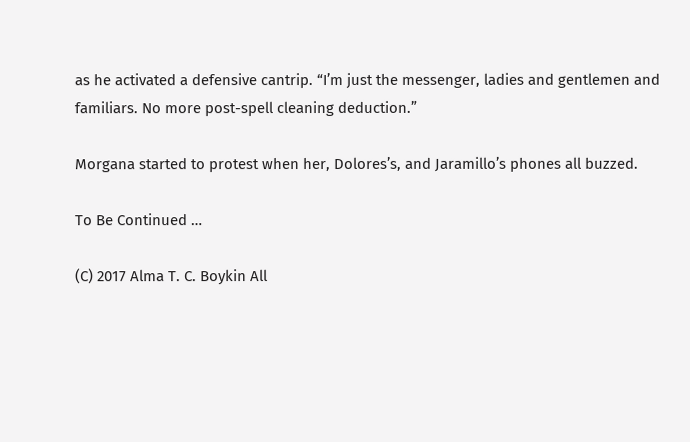as he activated a defensive cantrip. “I’m just the messenger, ladies and gentlemen and familiars. No more post-spell cleaning deduction.”

Morgana started to protest when her, Dolores’s, and Jaramillo’s phones all buzzed.

To Be Continued …

(C) 2017 Alma T. C. Boykin All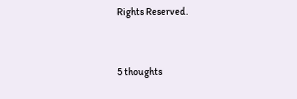Rights Reserved.


5 thoughts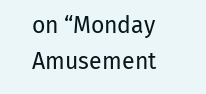on “Monday Amusement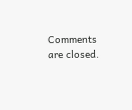Comments are closed.